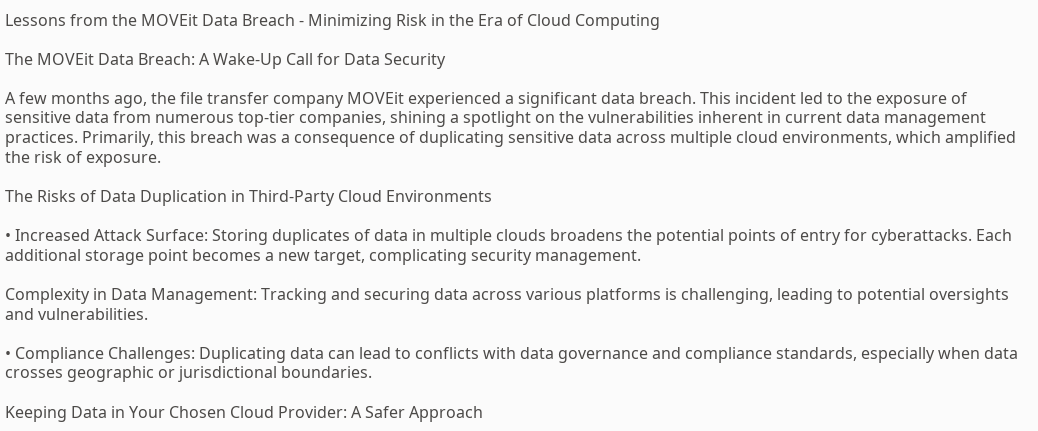Lessons from the MOVEit Data Breach - Minimizing Risk in the Era of Cloud Computing

The MOVEit Data Breach: A Wake-Up Call for Data Security

A few months ago, the file transfer company MOVEit experienced a significant data breach. This incident led to the exposure of sensitive data from numerous top-tier companies, shining a spotlight on the vulnerabilities inherent in current data management practices. Primarily, this breach was a consequence of duplicating sensitive data across multiple cloud environments, which amplified the risk of exposure.

The Risks of Data Duplication in Third-Party Cloud Environments

• Increased Attack Surface: Storing duplicates of data in multiple clouds broadens the potential points of entry for cyberattacks. Each additional storage point becomes a new target, complicating security management.

Complexity in Data Management: Tracking and securing data across various platforms is challenging, leading to potential oversights and vulnerabilities.

• Compliance Challenges: Duplicating data can lead to conflicts with data governance and compliance standards, especially when data crosses geographic or jurisdictional boundaries.

Keeping Data in Your Chosen Cloud Provider: A Safer Approach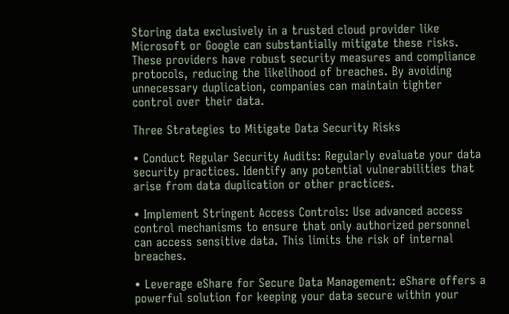Storing data exclusively in a trusted cloud provider like Microsoft or Google can substantially mitigate these risks. These providers have robust security measures and compliance protocols, reducing the likelihood of breaches. By avoiding unnecessary duplication, companies can maintain tighter control over their data.

Three Strategies to Mitigate Data Security Risks

• Conduct Regular Security Audits: Regularly evaluate your data security practices. Identify any potential vulnerabilities that arise from data duplication or other practices.

• Implement Stringent Access Controls: Use advanced access control mechanisms to ensure that only authorized personnel can access sensitive data. This limits the risk of internal breaches.

• Leverage eShare for Secure Data Management: eShare offers a powerful solution for keeping your data secure within your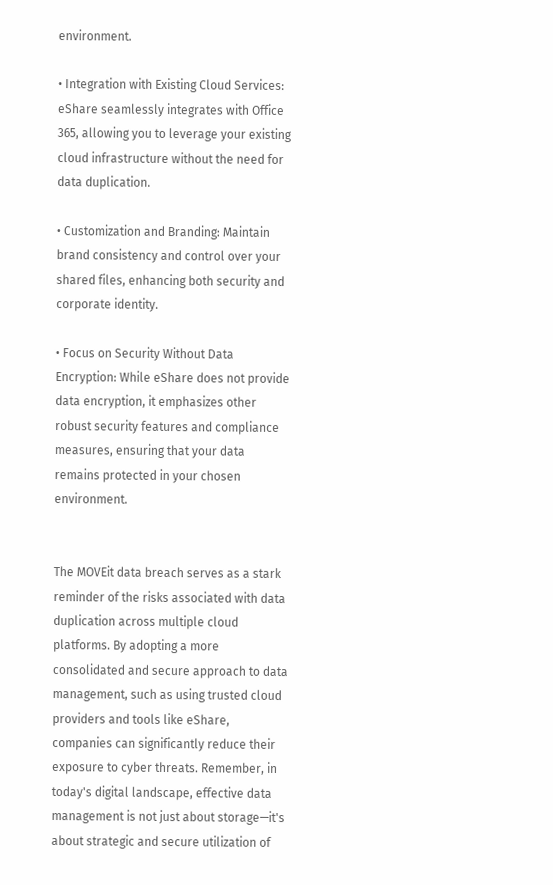environment.

• Integration with Existing Cloud Services: eShare seamlessly integrates with Office 365, allowing you to leverage your existing cloud infrastructure without the need for data duplication.

• Customization and Branding: Maintain brand consistency and control over your shared files, enhancing both security and corporate identity.

• Focus on Security Without Data Encryption: While eShare does not provide data encryption, it emphasizes other robust security features and compliance measures, ensuring that your data remains protected in your chosen environment.


The MOVEit data breach serves as a stark reminder of the risks associated with data duplication across multiple cloud platforms. By adopting a more consolidated and secure approach to data management, such as using trusted cloud providers and tools like eShare, companies can significantly reduce their exposure to cyber threats. Remember, in today's digital landscape, effective data management is not just about storage—it's about strategic and secure utilization of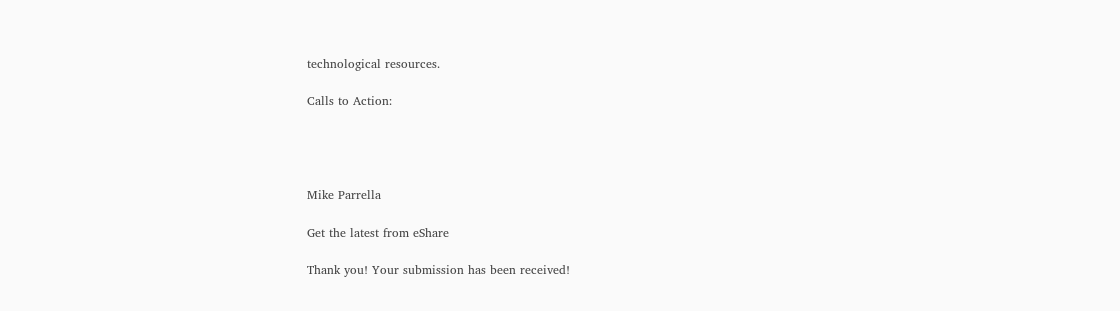technological resources.

Calls to Action:




Mike Parrella

Get the latest from eShare

Thank you! Your submission has been received!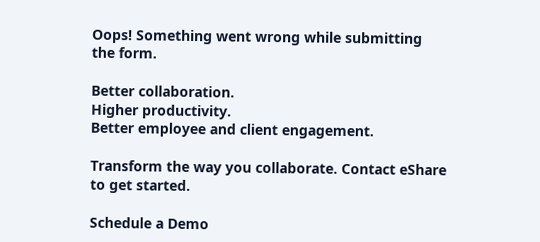Oops! Something went wrong while submitting the form.

Better collaboration.
Higher productivity.
Better employee and client engagement.

Transform the way you collaborate. Contact eShare to get started.

Schedule a Demo